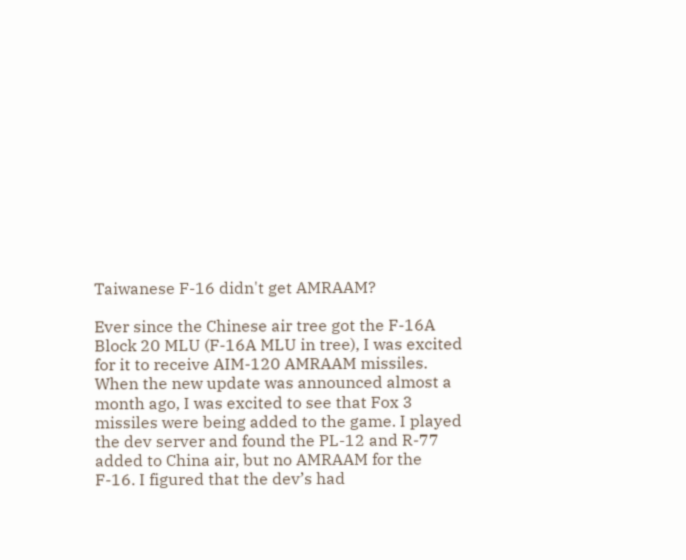Taiwanese F-16 didn't get AMRAAM?

Ever since the Chinese air tree got the F-16A Block 20 MLU (F-16A MLU in tree), I was excited for it to receive AIM-120 AMRAAM missiles. When the new update was announced almost a month ago, I was excited to see that Fox 3 missiles were being added to the game. I played the dev server and found the PL-12 and R-77 added to China air, but no AMRAAM for the F-16. I figured that the dev’s had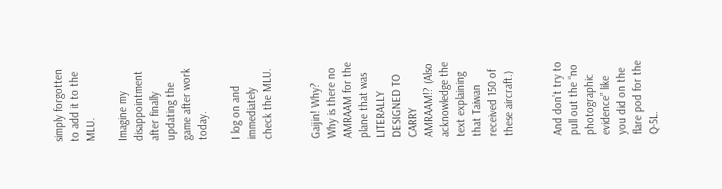simply forgotten to add it to the MLU.

Imagine my disappointment after finally updating the game after work today.

I log on and immediately check the MLU.


Gaijin! Why? Why is there no AMRAAM for the plane that was LITERALLY DESIGNED TO CARRY AMRAAM!? (Also acknowledge the text explaining that Taiwan received 150 of these aircraft.)


And don’t try to pull out the “no photographic evidence” like you did on the flare pod for the Q-5L.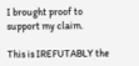I brought proof to support my claim.

This is IREFUTABLY the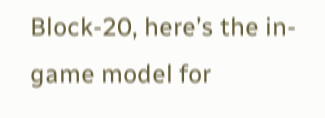Block-20, here’s the in-game model for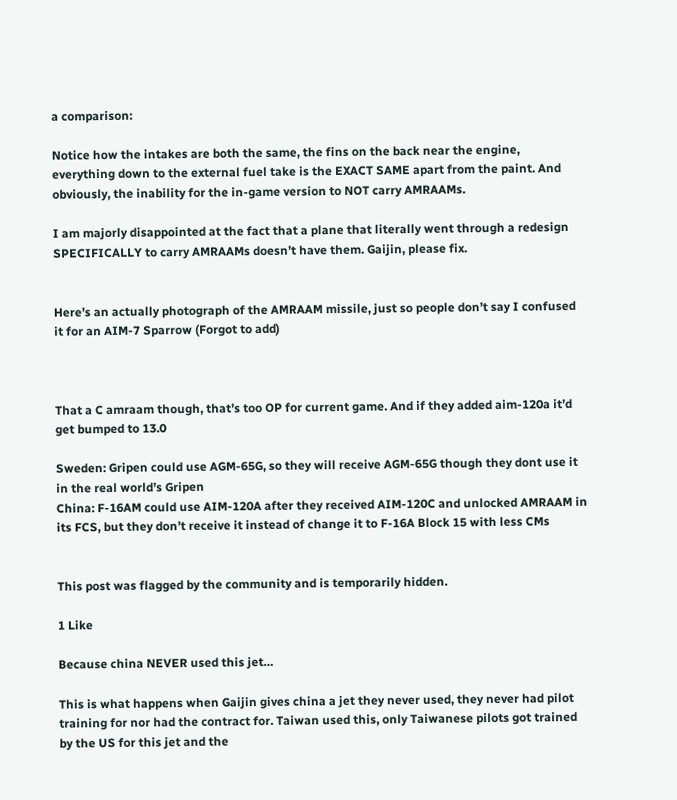a comparison:

Notice how the intakes are both the same, the fins on the back near the engine, everything down to the external fuel take is the EXACT SAME apart from the paint. And obviously, the inability for the in-game version to NOT carry AMRAAMs.

I am majorly disappointed at the fact that a plane that literally went through a redesign SPECIFICALLY to carry AMRAAMs doesn’t have them. Gaijin, please fix.


Here’s an actually photograph of the AMRAAM missile, just so people don’t say I confused it for an AIM-7 Sparrow (Forgot to add)



That a C amraam though, that’s too OP for current game. And if they added aim-120a it’d get bumped to 13.0

Sweden: Gripen could use AGM-65G, so they will receive AGM-65G though they dont use it in the real world’s Gripen
China: F-16AM could use AIM-120A after they received AIM-120C and unlocked AMRAAM in its FCS, but they don’t receive it instead of change it to F-16A Block 15 with less CMs


This post was flagged by the community and is temporarily hidden.

1 Like

Because china NEVER used this jet…

This is what happens when Gaijin gives china a jet they never used, they never had pilot training for nor had the contract for. Taiwan used this, only Taiwanese pilots got trained by the US for this jet and the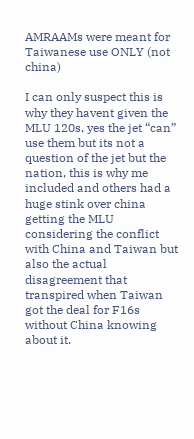AMRAAMs were meant for Taiwanese use ONLY (not china)

I can only suspect this is why they havent given the MLU 120s, yes the jet “can” use them but its not a question of the jet but the nation, this is why me included and others had a huge stink over china getting the MLU considering the conflict with China and Taiwan but also the actual disagreement that transpired when Taiwan got the deal for F16s without China knowing about it.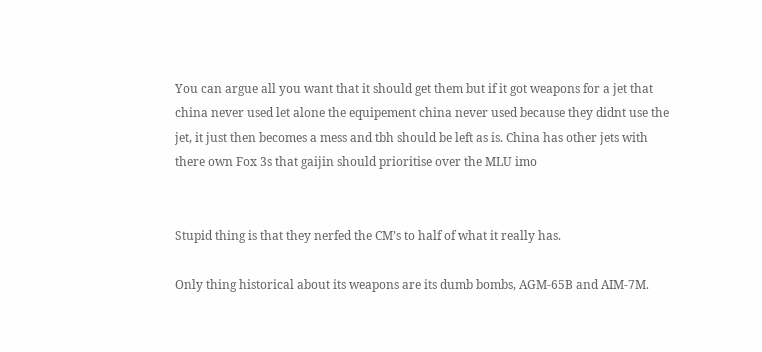You can argue all you want that it should get them but if it got weapons for a jet that china never used let alone the equipement china never used because they didnt use the jet, it just then becomes a mess and tbh should be left as is. China has other jets with there own Fox 3s that gaijin should prioritise over the MLU imo


Stupid thing is that they nerfed the CM’s to half of what it really has.

Only thing historical about its weapons are its dumb bombs, AGM-65B and AIM-7M.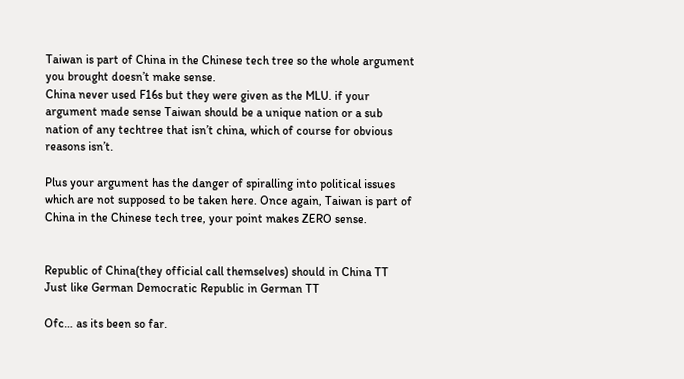Taiwan is part of China in the Chinese tech tree so the whole argument you brought doesn’t make sense.
China never used F16s but they were given as the MLU. if your argument made sense Taiwan should be a unique nation or a sub nation of any techtree that isn’t china, which of course for obvious reasons isn’t.

Plus your argument has the danger of spiralling into political issues which are not supposed to be taken here. Once again, Taiwan is part of China in the Chinese tech tree, your point makes ZERO sense.


Republic of China(they official call themselves) should in China TT
Just like German Democratic Republic in German TT

Ofc… as its been so far.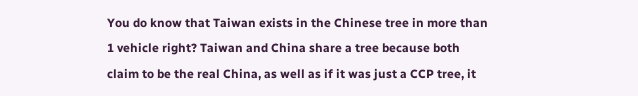You do know that Taiwan exists in the Chinese tree in more than 1 vehicle right? Taiwan and China share a tree because both claim to be the real China, as well as if it was just a CCP tree, it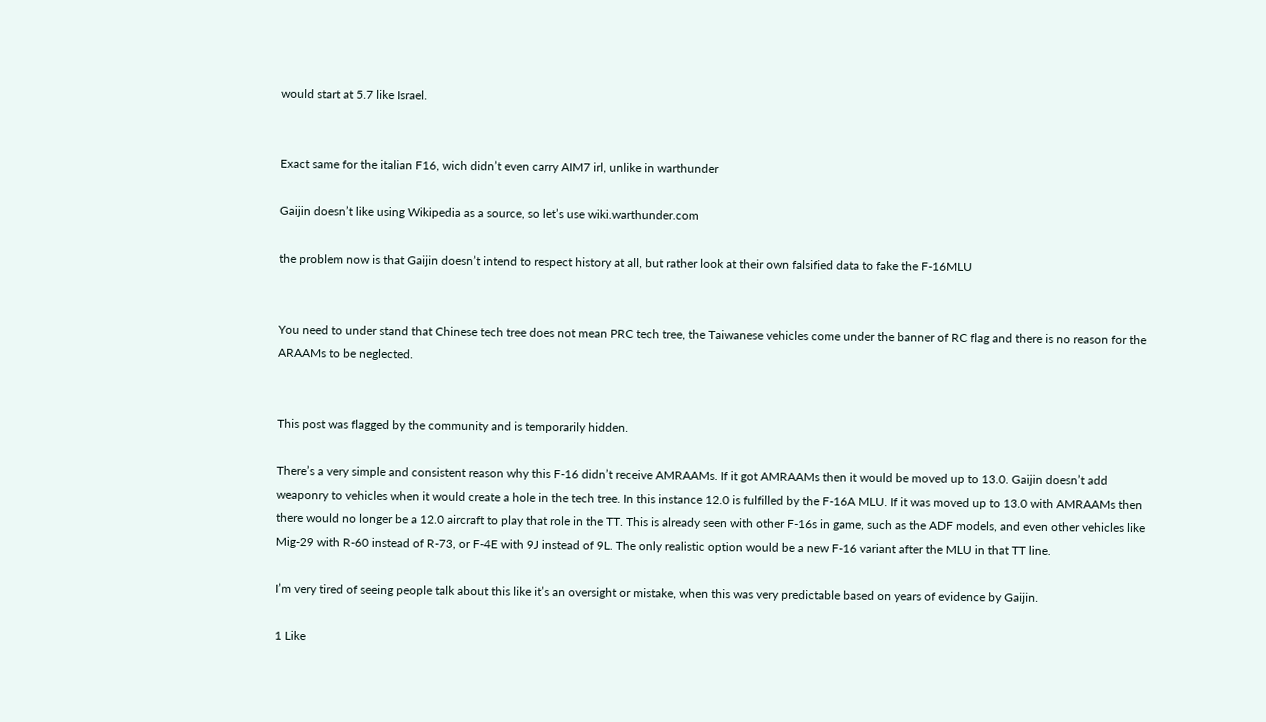would start at 5.7 like Israel.


Exact same for the italian F16, wich didn’t even carry AIM7 irl, unlike in warthunder

Gaijin doesn’t like using Wikipedia as a source, so let’s use wiki.warthunder.com

the problem now is that Gaijin doesn’t intend to respect history at all, but rather look at their own falsified data to fake the F-16MLU


You need to under stand that Chinese tech tree does not mean PRC tech tree, the Taiwanese vehicles come under the banner of RC flag and there is no reason for the ARAAMs to be neglected.


This post was flagged by the community and is temporarily hidden.

There’s a very simple and consistent reason why this F-16 didn’t receive AMRAAMs. If it got AMRAAMs then it would be moved up to 13.0. Gaijin doesn’t add weaponry to vehicles when it would create a hole in the tech tree. In this instance 12.0 is fulfilled by the F-16A MLU. If it was moved up to 13.0 with AMRAAMs then there would no longer be a 12.0 aircraft to play that role in the TT. This is already seen with other F-16s in game, such as the ADF models, and even other vehicles like Mig-29 with R-60 instead of R-73, or F-4E with 9J instead of 9L. The only realistic option would be a new F-16 variant after the MLU in that TT line.

I’m very tired of seeing people talk about this like it’s an oversight or mistake, when this was very predictable based on years of evidence by Gaijin.

1 Like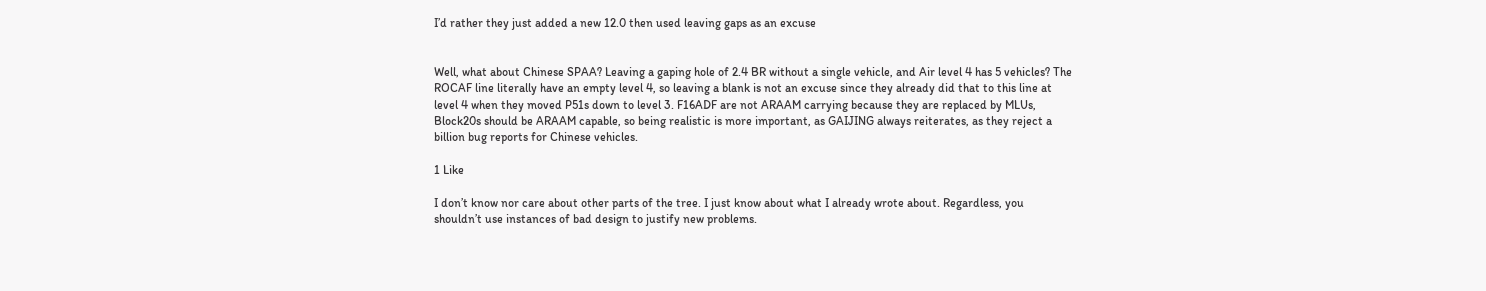I’d rather they just added a new 12.0 then used leaving gaps as an excuse


Well, what about Chinese SPAA? Leaving a gaping hole of 2.4 BR without a single vehicle, and Air level 4 has 5 vehicles? The ROCAF line literally have an empty level 4, so leaving a blank is not an excuse since they already did that to this line at level 4 when they moved P51s down to level 3. F16ADF are not ARAAM carrying because they are replaced by MLUs, Block20s should be ARAAM capable, so being realistic is more important, as GAIJING always reiterates, as they reject a billion bug reports for Chinese vehicles.

1 Like

I don’t know nor care about other parts of the tree. I just know about what I already wrote about. Regardless, you shouldn’t use instances of bad design to justify new problems.